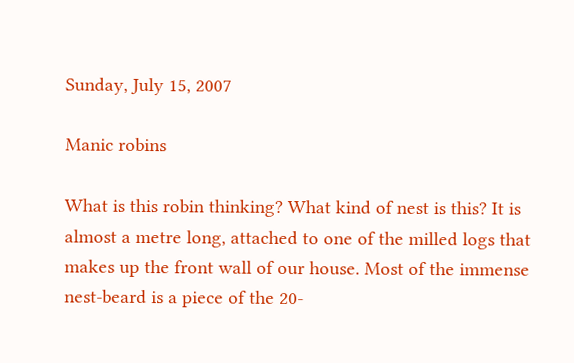Sunday, July 15, 2007

Manic robins

What is this robin thinking? What kind of nest is this? It is almost a metre long, attached to one of the milled logs that makes up the front wall of our house. Most of the immense nest-beard is a piece of the 20-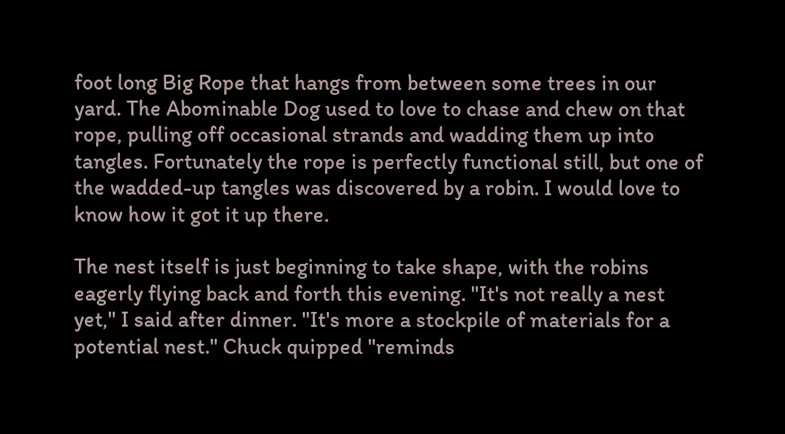foot long Big Rope that hangs from between some trees in our yard. The Abominable Dog used to love to chase and chew on that rope, pulling off occasional strands and wadding them up into tangles. Fortunately the rope is perfectly functional still, but one of the wadded-up tangles was discovered by a robin. I would love to know how it got it up there.

The nest itself is just beginning to take shape, with the robins eagerly flying back and forth this evening. "It's not really a nest yet," I said after dinner. "It's more a stockpile of materials for a potential nest." Chuck quipped "reminds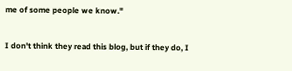me of some people we know."

I don't think they read this blog, but if they do, I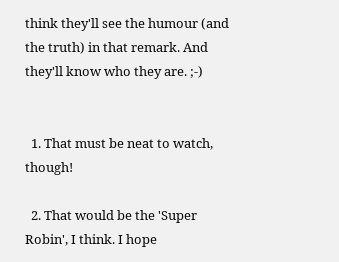think they'll see the humour (and the truth) in that remark. And they'll know who they are. ;-)


  1. That must be neat to watch, though!

  2. That would be the 'Super Robin', I think. I hope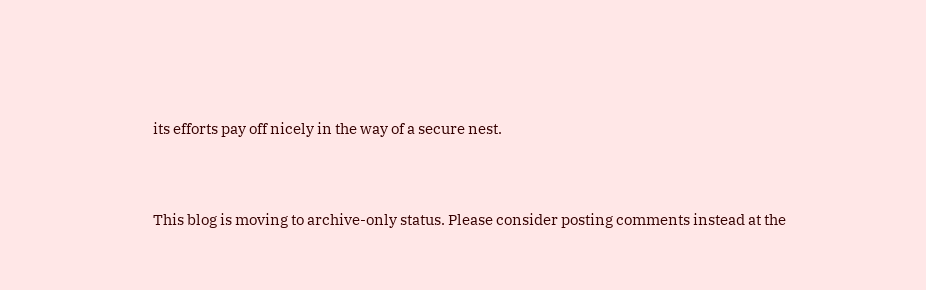its efforts pay off nicely in the way of a secure nest.


This blog is moving to archive-only status. Please consider posting comments instead at the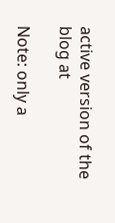active version of the blog at

Note: only a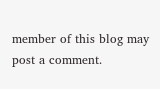member of this blog may post a comment.